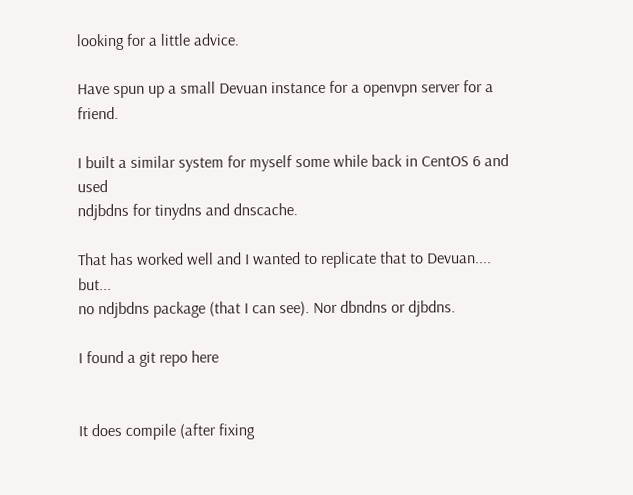looking for a little advice.

Have spun up a small Devuan instance for a openvpn server for a friend.

I built a similar system for myself some while back in CentOS 6 and used
ndjbdns for tinydns and dnscache.

That has worked well and I wanted to replicate that to Devuan.... but...
no ndjbdns package (that I can see). Nor dbndns or djbdns.

I found a git repo here


It does compile (after fixing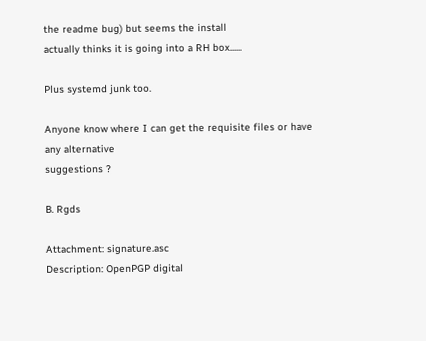the readme bug) but seems the install
actually thinks it is going into a RH box......

Plus systemd junk too.

Anyone know where I can get the requisite files or have any alternative
suggestions ?

B. Rgds

Attachment: signature.asc
Description: OpenPGP digital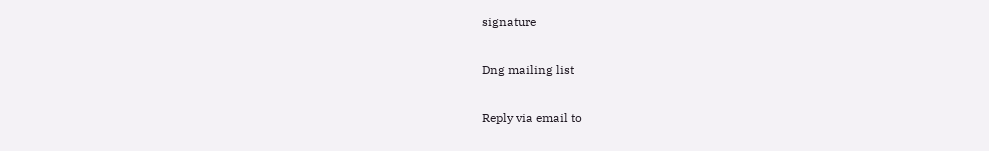signature

Dng mailing list

Reply via email to